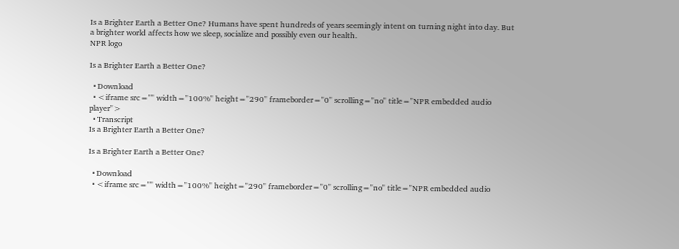Is a Brighter Earth a Better One? Humans have spent hundreds of years seemingly intent on turning night into day. But a brighter world affects how we sleep, socialize and possibly even our health.
NPR logo

Is a Brighter Earth a Better One?

  • Download
  • <iframe src="" width="100%" height="290" frameborder="0" scrolling="no" title="NPR embedded audio player">
  • Transcript
Is a Brighter Earth a Better One?

Is a Brighter Earth a Better One?

  • Download
  • <iframe src="" width="100%" height="290" frameborder="0" scrolling="no" title="NPR embedded audio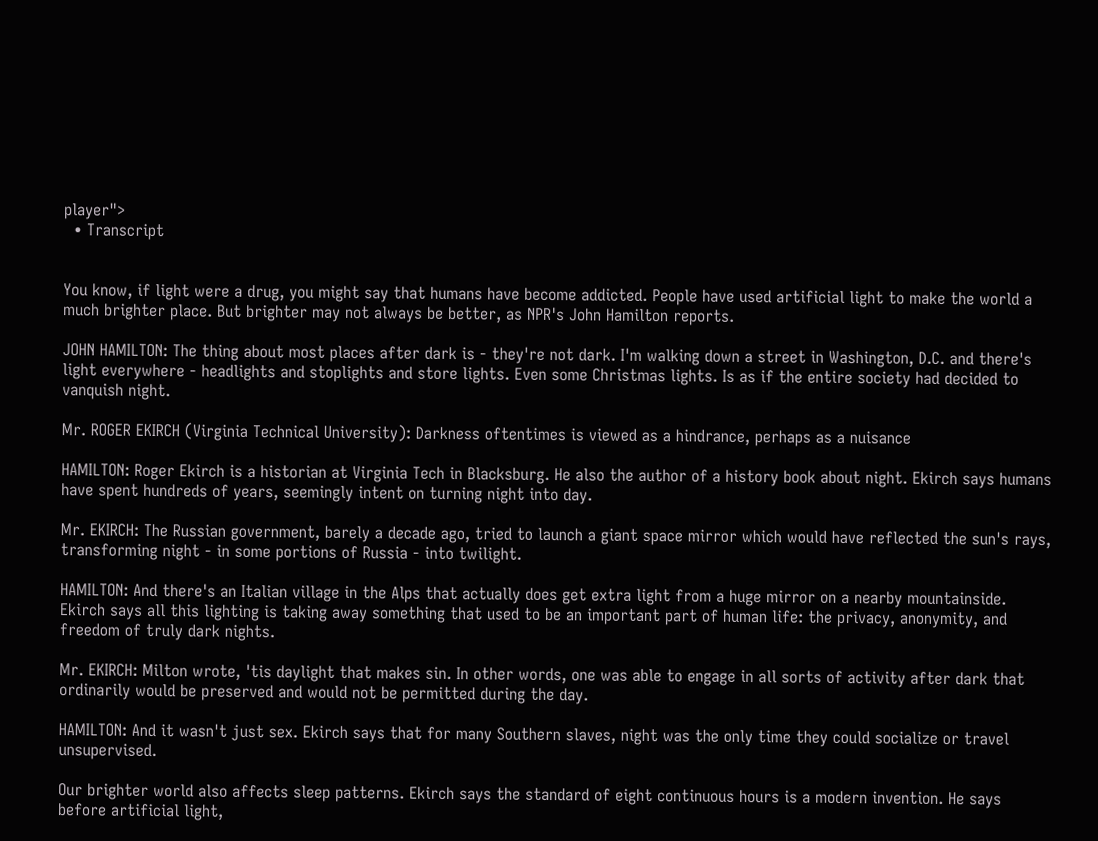player">
  • Transcript


You know, if light were a drug, you might say that humans have become addicted. People have used artificial light to make the world a much brighter place. But brighter may not always be better, as NPR's John Hamilton reports.

JOHN HAMILTON: The thing about most places after dark is - they're not dark. I'm walking down a street in Washington, D.C. and there's light everywhere - headlights and stoplights and store lights. Even some Christmas lights. Is as if the entire society had decided to vanquish night.

Mr. ROGER EKIRCH (Virginia Technical University): Darkness oftentimes is viewed as a hindrance, perhaps as a nuisance

HAMILTON: Roger Ekirch is a historian at Virginia Tech in Blacksburg. He also the author of a history book about night. Ekirch says humans have spent hundreds of years, seemingly intent on turning night into day.

Mr. EKIRCH: The Russian government, barely a decade ago, tried to launch a giant space mirror which would have reflected the sun's rays, transforming night - in some portions of Russia - into twilight.

HAMILTON: And there's an Italian village in the Alps that actually does get extra light from a huge mirror on a nearby mountainside. Ekirch says all this lighting is taking away something that used to be an important part of human life: the privacy, anonymity, and freedom of truly dark nights.

Mr. EKIRCH: Milton wrote, 'tis daylight that makes sin. In other words, one was able to engage in all sorts of activity after dark that ordinarily would be preserved and would not be permitted during the day.

HAMILTON: And it wasn't just sex. Ekirch says that for many Southern slaves, night was the only time they could socialize or travel unsupervised.

Our brighter world also affects sleep patterns. Ekirch says the standard of eight continuous hours is a modern invention. He says before artificial light,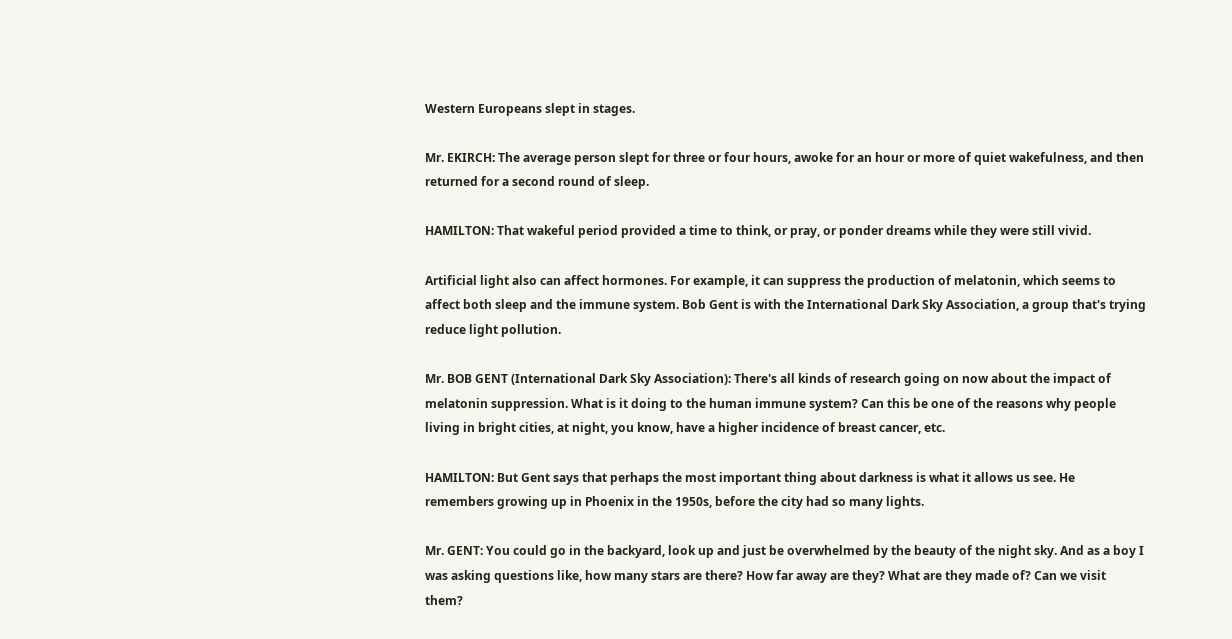Western Europeans slept in stages.

Mr. EKIRCH: The average person slept for three or four hours, awoke for an hour or more of quiet wakefulness, and then returned for a second round of sleep.

HAMILTON: That wakeful period provided a time to think, or pray, or ponder dreams while they were still vivid.

Artificial light also can affect hormones. For example, it can suppress the production of melatonin, which seems to affect both sleep and the immune system. Bob Gent is with the International Dark Sky Association, a group that's trying reduce light pollution.

Mr. BOB GENT (International Dark Sky Association): There's all kinds of research going on now about the impact of melatonin suppression. What is it doing to the human immune system? Can this be one of the reasons why people living in bright cities, at night, you know, have a higher incidence of breast cancer, etc.

HAMILTON: But Gent says that perhaps the most important thing about darkness is what it allows us see. He remembers growing up in Phoenix in the 1950s, before the city had so many lights.

Mr. GENT: You could go in the backyard, look up and just be overwhelmed by the beauty of the night sky. And as a boy I was asking questions like, how many stars are there? How far away are they? What are they made of? Can we visit them?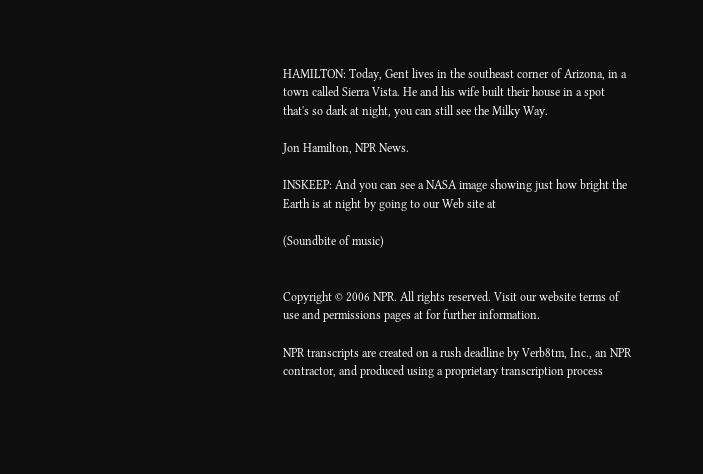HAMILTON: Today, Gent lives in the southeast corner of Arizona, in a town called Sierra Vista. He and his wife built their house in a spot that's so dark at night, you can still see the Milky Way.

Jon Hamilton, NPR News.

INSKEEP: And you can see a NASA image showing just how bright the Earth is at night by going to our Web site at

(Soundbite of music)


Copyright © 2006 NPR. All rights reserved. Visit our website terms of use and permissions pages at for further information.

NPR transcripts are created on a rush deadline by Verb8tm, Inc., an NPR contractor, and produced using a proprietary transcription process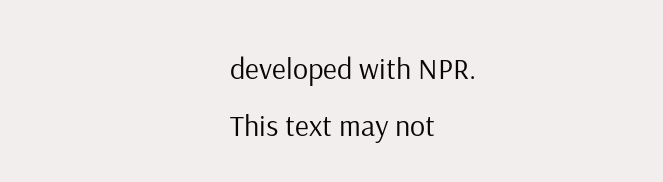developed with NPR. This text may not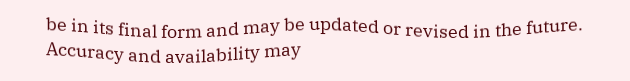be in its final form and may be updated or revised in the future. Accuracy and availability may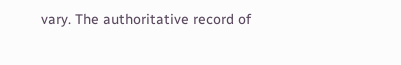vary. The authoritative record of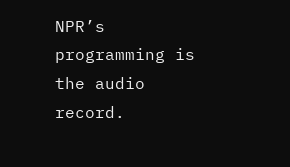NPR’s programming is the audio record.